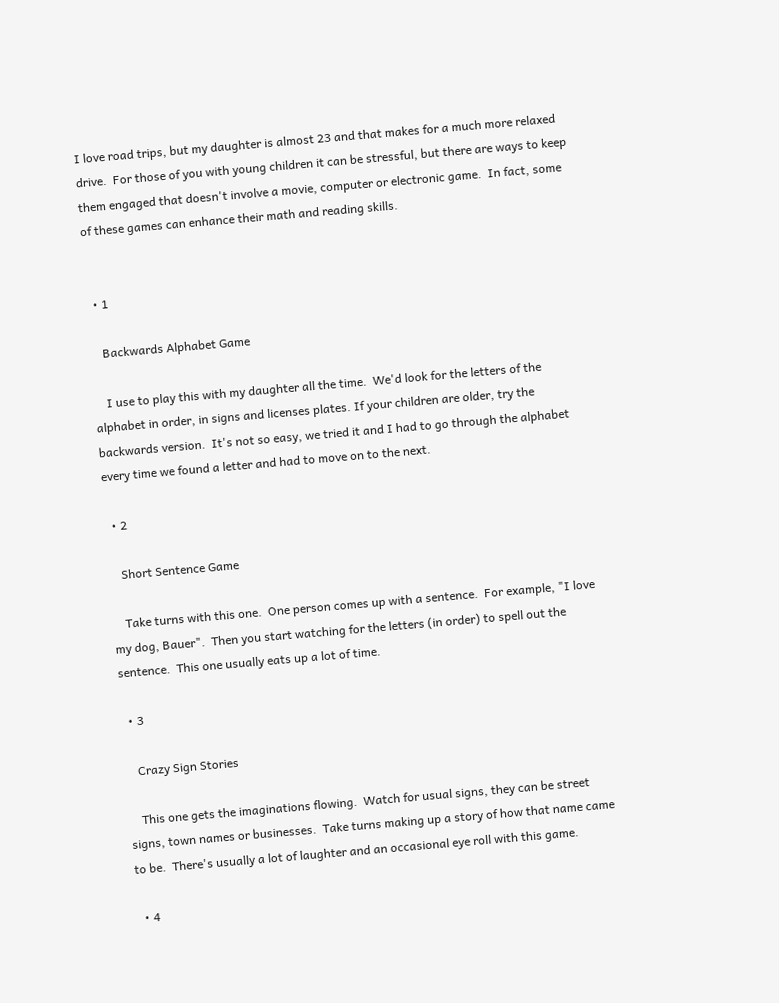I love road trips, but my daughter is almost 23 and that makes for a much more relaxed drive.  For those of you with young children it can be stressful, but there are ways to keep them engaged that doesn't involve a movie, computer or electronic game.  In fact, some of these games can enhance their math and reading skills.


  • 1

    Backwards Alphabet Game

    I use to play this with my daughter all the time.  We'd look for the letters of the alphabet in order, in signs and licenses plates. If your children are older, try the backwards version.  It's not so easy, we tried it and I had to go through the alphabet every time we found a letter and had to move on to the next.

  • 2

    Short Sentence Game

    Take turns with this one.  One person comes up with a sentence.  For example, "I love my dog, Bauer".  Then you start watching for the letters (in order) to spell out the sentence.  This one usually eats up a lot of time.

  • 3

    Crazy Sign Stories

    This one gets the imaginations flowing.  Watch for usual signs, they can be street signs, town names or businesses.  Take turns making up a story of how that name came to be.  There's usually a lot of laughter and an occasional eye roll with this game.

  • 4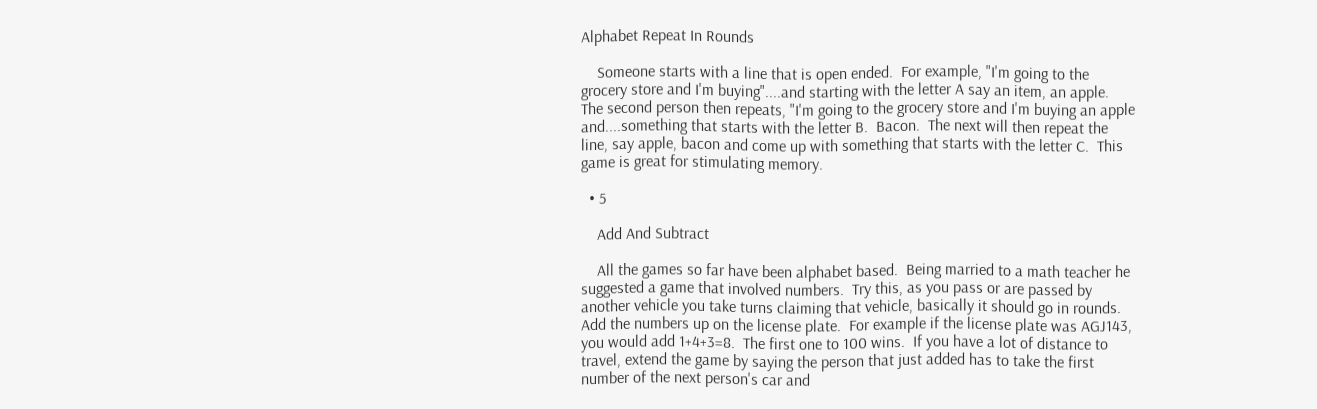Alphabet Repeat In Rounds

    Someone starts with a line that is open ended.  For example, "I'm going to the grocery store and I'm buying"....and starting with the letter A say an item, an apple.  The second person then repeats, "I'm going to the grocery store and I'm buying an apple and....something that starts with the letter B.  Bacon.  The next will then repeat the line, say apple, bacon and come up with something that starts with the letter C.  This game is great for stimulating memory.

  • 5

    Add And Subtract

    All the games so far have been alphabet based.  Being married to a math teacher he suggested a game that involved numbers.  Try this, as you pass or are passed by another vehicle you take turns claiming that vehicle, basically it should go in rounds.  Add the numbers up on the license plate.  For example if the license plate was AGJ143, you would add 1+4+3=8.  The first one to 100 wins.  If you have a lot of distance to travel, extend the game by saying the person that just added has to take the first number of the next person's car and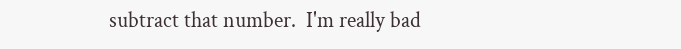subtract that number.  I'm really bad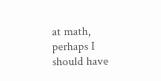at math, perhaps I should have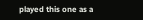played this one as a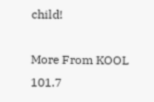child!

More From KOOL 101.7